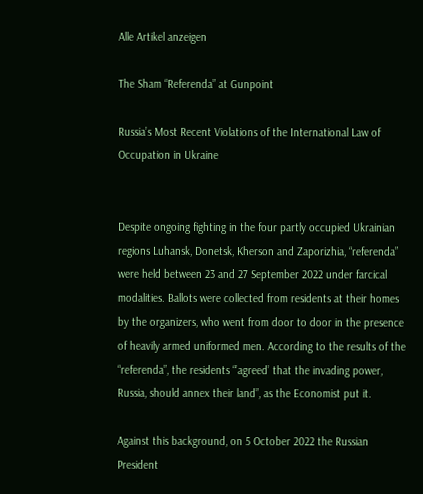Alle Artikel anzeigen

The Sham “Referenda” at Gunpoint

Russia’s Most Recent Violations of the International Law of Occupation in Ukraine


Despite ongoing fighting in the four partly occupied Ukrainian regions Luhansk, Donetsk, Kherson and Zaporizhia, “referenda” were held between 23 and 27 September 2022 under farcical modalities. Ballots were collected from residents at their homes by the organizers, who went from door to door in the presence of heavily armed uniformed men. According to the results of the “referenda”, the residents “’agreed’ that the invading power, Russia, should annex their land”, as the Economist put it.

Against this background, on 5 October 2022 the Russian President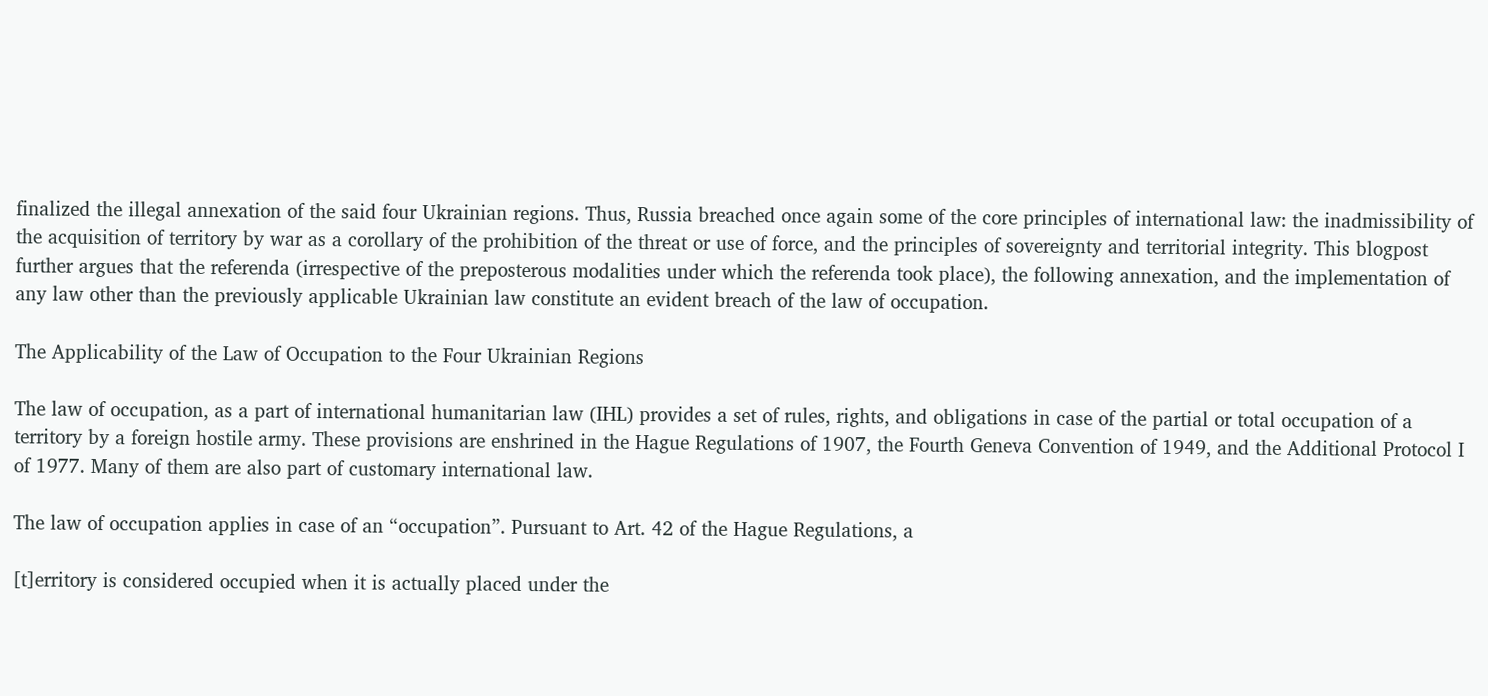finalized the illegal annexation of the said four Ukrainian regions. Thus, Russia breached once again some of the core principles of international law: the inadmissibility of the acquisition of territory by war as a corollary of the prohibition of the threat or use of force, and the principles of sovereignty and territorial integrity. This blogpost further argues that the referenda (irrespective of the preposterous modalities under which the referenda took place), the following annexation, and the implementation of any law other than the previously applicable Ukrainian law constitute an evident breach of the law of occupation.

The Applicability of the Law of Occupation to the Four Ukrainian Regions

The law of occupation, as a part of international humanitarian law (IHL) provides a set of rules, rights, and obligations in case of the partial or total occupation of a territory by a foreign hostile army. These provisions are enshrined in the Hague Regulations of 1907, the Fourth Geneva Convention of 1949, and the Additional Protocol I of 1977. Many of them are also part of customary international law.

The law of occupation applies in case of an “occupation”. Pursuant to Art. 42 of the Hague Regulations, a

[t]erritory is considered occupied when it is actually placed under the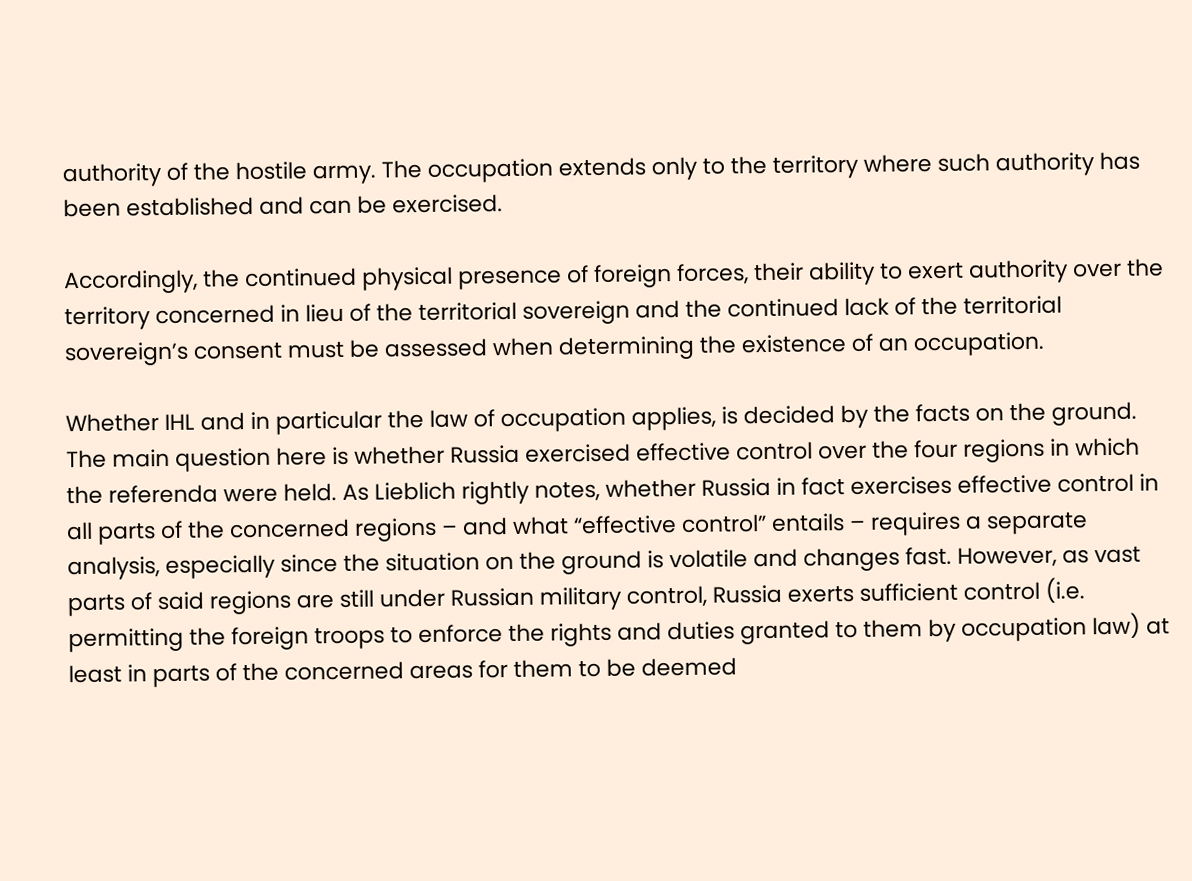authority of the hostile army. The occupation extends only to the territory where such authority has been established and can be exercised.

Accordingly, the continued physical presence of foreign forces, their ability to exert authority over the territory concerned in lieu of the territorial sovereign and the continued lack of the territorial sovereign’s consent must be assessed when determining the existence of an occupation.

Whether IHL and in particular the law of occupation applies, is decided by the facts on the ground. The main question here is whether Russia exercised effective control over the four regions in which the referenda were held. As Lieblich rightly notes, whether Russia in fact exercises effective control in all parts of the concerned regions – and what “effective control” entails – requires a separate analysis, especially since the situation on the ground is volatile and changes fast. However, as vast parts of said regions are still under Russian military control, Russia exerts sufficient control (i.e. permitting the foreign troops to enforce the rights and duties granted to them by occupation law) at least in parts of the concerned areas for them to be deemed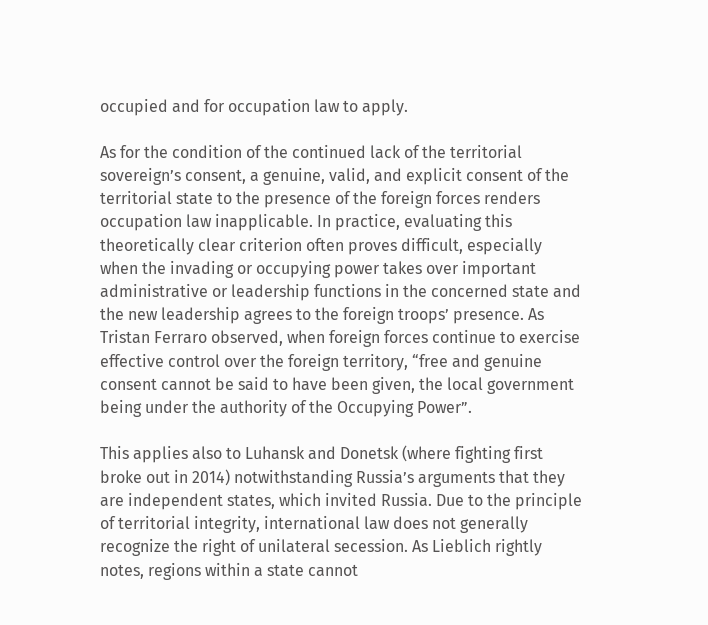occupied and for occupation law to apply.

As for the condition of the continued lack of the territorial sovereign’s consent, a genuine, valid, and explicit consent of the territorial state to the presence of the foreign forces renders occupation law inapplicable. In practice, evaluating this theoretically clear criterion often proves difficult, especially when the invading or occupying power takes over important administrative or leadership functions in the concerned state and the new leadership agrees to the foreign troops’ presence. As Tristan Ferraro observed, when foreign forces continue to exercise effective control over the foreign territory, “free and genuine consent cannot be said to have been given, the local government being under the authority of the Occupying Power”.

This applies also to Luhansk and Donetsk (where fighting first broke out in 2014) notwithstanding Russia’s arguments that they are independent states, which invited Russia. Due to the principle of territorial integrity, international law does not generally recognize the right of unilateral secession. As Lieblich rightly notes, regions within a state cannot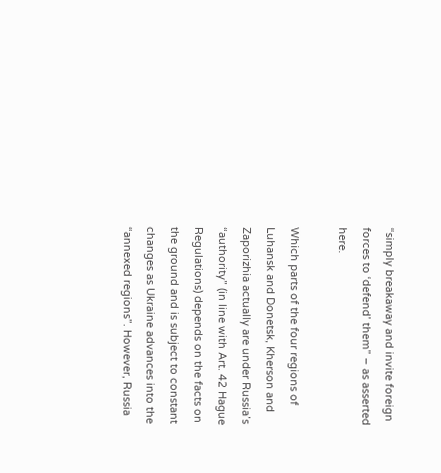“simply breakaway and invite foreign forces to ‘defend’ them” – as asserted here.

Which parts of the four regions of Luhansk and Donetsk, Kherson and Zaporizhia actually are under Russia’s “authority” (in line with Art. 42 Hague Regulations) depends on the facts on the ground and is subject to constant changes as Ukraine advances into the “annexed regions”. However, Russia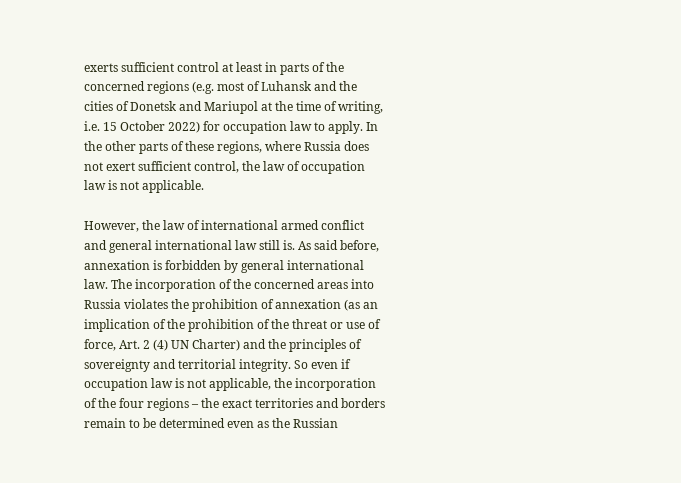exerts sufficient control at least in parts of the concerned regions (e.g. most of Luhansk and the cities of Donetsk and Mariupol at the time of writing, i.e. 15 October 2022) for occupation law to apply. In the other parts of these regions, where Russia does not exert sufficient control, the law of occupation law is not applicable.

However, the law of international armed conflict and general international law still is. As said before, annexation is forbidden by general international law. The incorporation of the concerned areas into Russia violates the prohibition of annexation (as an implication of the prohibition of the threat or use of force, Art. 2 (4) UN Charter) and the principles of sovereignty and territorial integrity. So even if occupation law is not applicable, the incorporation of the four regions – the exact territories and borders remain to be determined even as the Russian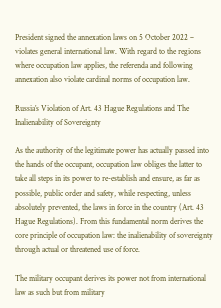President signed the annexation laws on 5 October 2022 – violates general international law. With regard to the regions where occupation law applies, the referenda and following annexation also violate cardinal norms of occupation law.

Russia’s Violation of Art. 43 Hague Regulations and The Inalienability of Sovereignty

As the authority of the legitimate power has actually passed into the hands of the occupant, occupation law obliges the latter to take all steps in its power to re-establish and ensure, as far as possible, public order and safety, while respecting, unless absolutely prevented, the laws in force in the country (Art. 43 Hague Regulations). From this fundamental norm derives the core principle of occupation law: the inalienability of sovereignty through actual or threatened use of force.

The military occupant derives its power not from international law as such but from military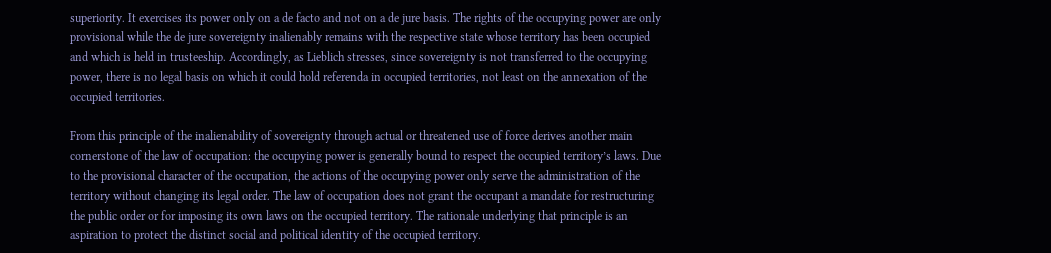superiority. It exercises its power only on a de facto and not on a de jure basis. The rights of the occupying power are only provisional while the de jure sovereignty inalienably remains with the respective state whose territory has been occupied and which is held in trusteeship. Accordingly, as Lieblich stresses, since sovereignty is not transferred to the occupying power, there is no legal basis on which it could hold referenda in occupied territories, not least on the annexation of the occupied territories.

From this principle of the inalienability of sovereignty through actual or threatened use of force derives another main cornerstone of the law of occupation: the occupying power is generally bound to respect the occupied territory’s laws. Due to the provisional character of the occupation, the actions of the occupying power only serve the administration of the territory without changing its legal order. The law of occupation does not grant the occupant a mandate for restructuring the public order or for imposing its own laws on the occupied territory. The rationale underlying that principle is an aspiration to protect the distinct social and political identity of the occupied territory.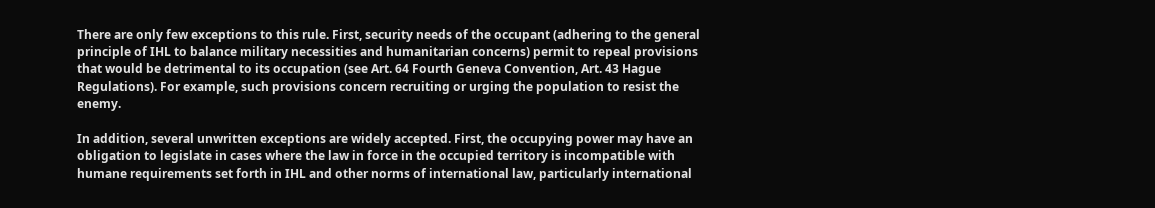There are only few exceptions to this rule. First, security needs of the occupant (adhering to the general principle of IHL to balance military necessities and humanitarian concerns) permit to repeal provisions that would be detrimental to its occupation (see Art. 64 Fourth Geneva Convention, Art. 43 Hague Regulations). For example, such provisions concern recruiting or urging the population to resist the enemy.

In addition, several unwritten exceptions are widely accepted. First, the occupying power may have an obligation to legislate in cases where the law in force in the occupied territory is incompatible with humane requirements set forth in IHL and other norms of international law, particularly international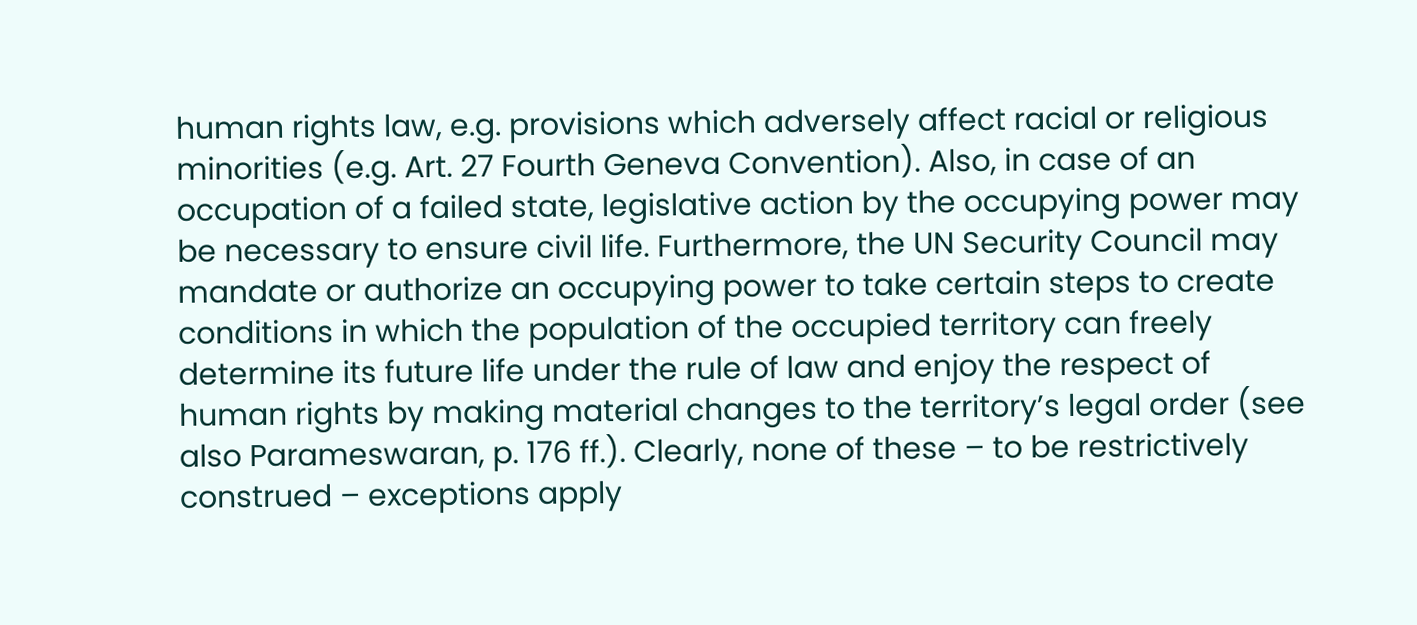human rights law, e.g. provisions which adversely affect racial or religious minorities (e.g. Art. 27 Fourth Geneva Convention). Also, in case of an occupation of a failed state, legislative action by the occupying power may be necessary to ensure civil life. Furthermore, the UN Security Council may mandate or authorize an occupying power to take certain steps to create conditions in which the population of the occupied territory can freely determine its future life under the rule of law and enjoy the respect of human rights by making material changes to the territory’s legal order (see also Parameswaran, p. 176 ff.). Clearly, none of these – to be restrictively construed – exceptions apply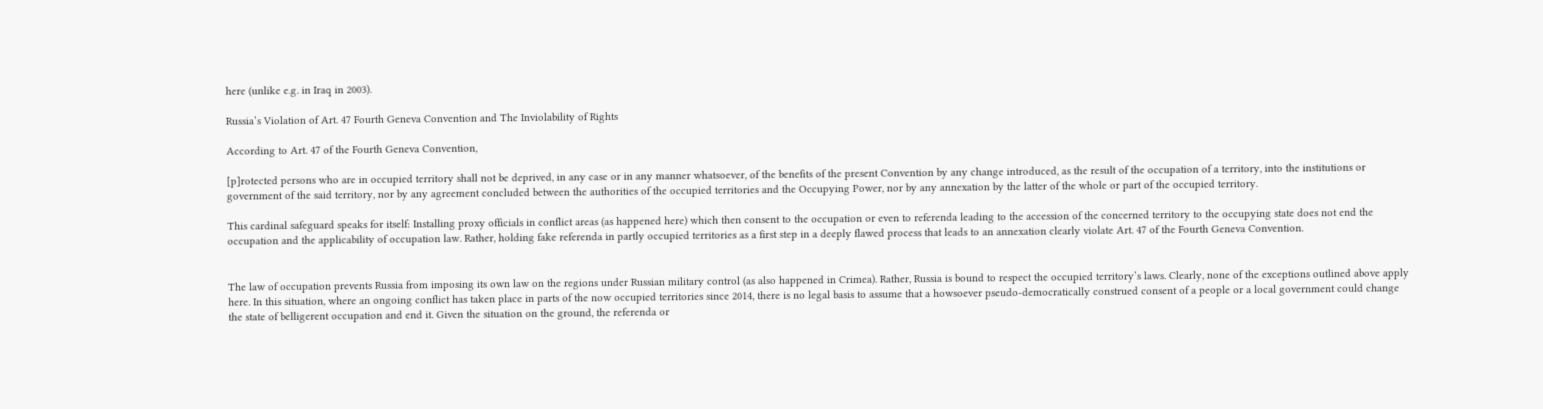here (unlike e.g. in Iraq in 2003).

Russia’s Violation of Art. 47 Fourth Geneva Convention and The Inviolability of Rights

According to Art. 47 of the Fourth Geneva Convention,

[p]rotected persons who are in occupied territory shall not be deprived, in any case or in any manner whatsoever, of the benefits of the present Convention by any change introduced, as the result of the occupation of a territory, into the institutions or government of the said territory, nor by any agreement concluded between the authorities of the occupied territories and the Occupying Power, nor by any annexation by the latter of the whole or part of the occupied territory.

This cardinal safeguard speaks for itself: Installing proxy officials in conflict areas (as happened here) which then consent to the occupation or even to referenda leading to the accession of the concerned territory to the occupying state does not end the occupation and the applicability of occupation law. Rather, holding fake referenda in partly occupied territories as a first step in a deeply flawed process that leads to an annexation clearly violate Art. 47 of the Fourth Geneva Convention.


The law of occupation prevents Russia from imposing its own law on the regions under Russian military control (as also happened in Crimea). Rather, Russia is bound to respect the occupied territory’s laws. Clearly, none of the exceptions outlined above apply here. In this situation, where an ongoing conflict has taken place in parts of the now occupied territories since 2014, there is no legal basis to assume that a howsoever pseudo-democratically construed consent of a people or a local government could change the state of belligerent occupation and end it. Given the situation on the ground, the referenda or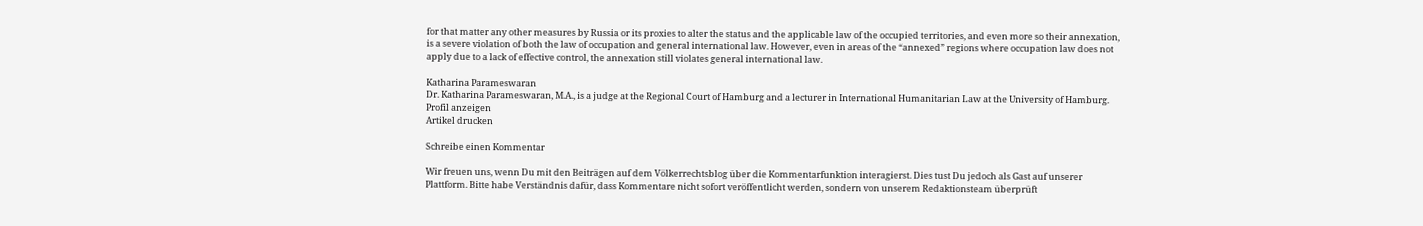for that matter any other measures by Russia or its proxies to alter the status and the applicable law of the occupied territories, and even more so their annexation, is a severe violation of both the law of occupation and general international law. However, even in areas of the “annexed” regions where occupation law does not apply due to a lack of effective control, the annexation still violates general international law.

Katharina Parameswaran
Dr. Katharina Parameswaran, M.A., is a judge at the Regional Court of Hamburg and a lecturer in International Humanitarian Law at the University of Hamburg.
Profil anzeigen
Artikel drucken

Schreibe einen Kommentar

Wir freuen uns, wenn Du mit den Beiträgen auf dem Völkerrechtsblog über die Kommentarfunktion interagierst. Dies tust Du jedoch als Gast auf unserer Plattform. Bitte habe Verständnis dafür, dass Kommentare nicht sofort veröffentlicht werden, sondern von unserem Redaktionsteam überprüft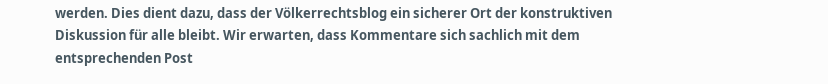werden. Dies dient dazu, dass der Völkerrechtsblog ein sicherer Ort der konstruktiven Diskussion für alle bleibt. Wir erwarten, dass Kommentare sich sachlich mit dem entsprechenden Post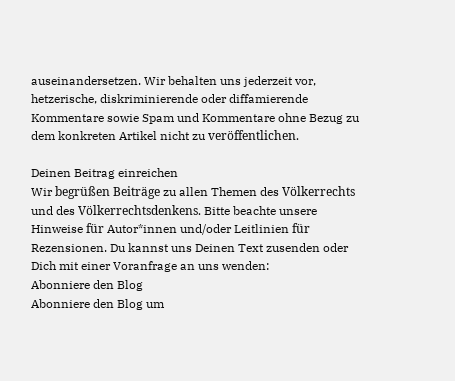auseinandersetzen. Wir behalten uns jederzeit vor, hetzerische, diskriminierende oder diffamierende Kommentare sowie Spam und Kommentare ohne Bezug zu dem konkreten Artikel nicht zu veröffentlichen.

Deinen Beitrag einreichen
Wir begrüßen Beiträge zu allen Themen des Völkerrechts und des Völkerrechtsdenkens. Bitte beachte unsere Hinweise für Autor*innen und/oder Leitlinien für Rezensionen. Du kannst uns Deinen Text zusenden oder Dich mit einer Voranfrage an uns wenden:
Abonniere den Blog
Abonniere den Blog um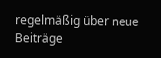regelmäßig über neue Beiträge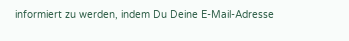informiert zu werden, indem Du Deine E-Mail-Adresse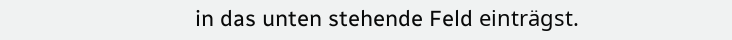in das unten stehende Feld einträgst.